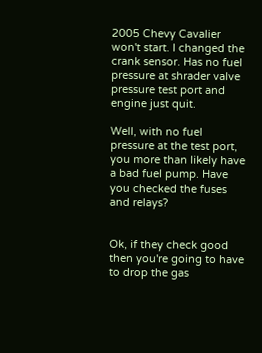2005 Chevy Cavalier won't start. I changed the crank sensor. Has no fuel pressure at shrader valve pressure test port and engine just quit.

Well, with no fuel pressure at the test port, you more than likely have a bad fuel pump. Have you checked the fuses and relays?


Ok, if they check good then you're going to have to drop the gas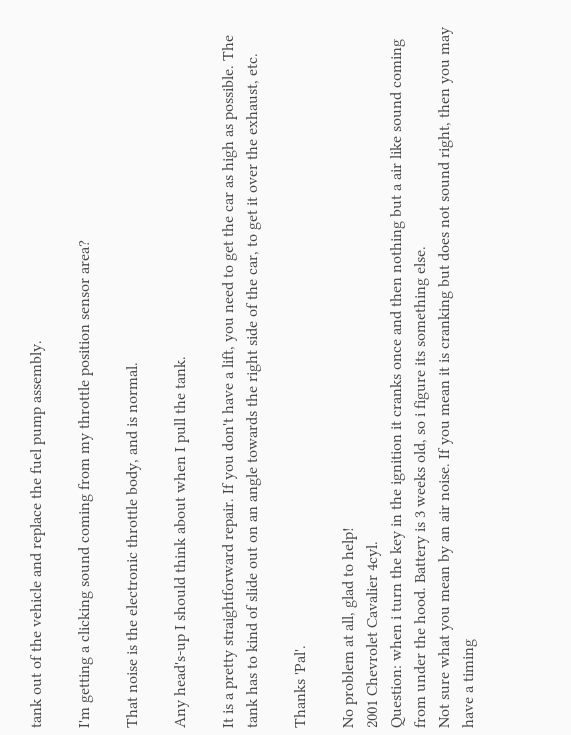tank out of the vehicle and replace the fuel pump assembly.

I'm getting a clicking sound coming from my throttle position sensor area?

That noise is the electronic throttle body, and is normal.

Any head's-up I should think about when I pull the tank.

It is a pretty straightforward repair. If you don't have a lift, you need to get the car as high as possible. The tank has to kind of slide out on an angle towards the right side of the car, to get it over the exhaust, etc.

Thanks 'Pal'.

No problem at all, glad to help!
2001 Chevrolet Cavalier 4cyl.
Question: when i turn the key in the ignition it cranks once and then nothing but a air like sound coming from under the hood. Battery is 3 weeks old, so i figure its something else.
Not sure what you mean by an air noise. If you mean it is cranking but does not sound right, then you may have a timing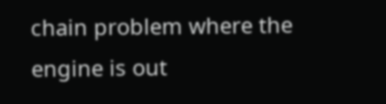chain problem where the engine is out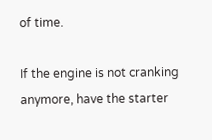of time.

If the engine is not cranking anymore, have the starter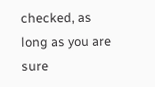checked, as long as you are sure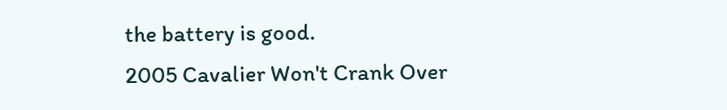the battery is good.
2005 Cavalier Won't Crank Over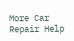More Car Repair Help